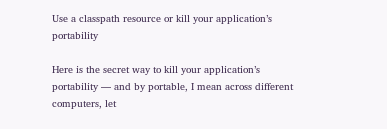Use a classpath resource or kill your application’s portability

Here is the secret way to kill your application’s portability — and by portable, I mean across different computers, let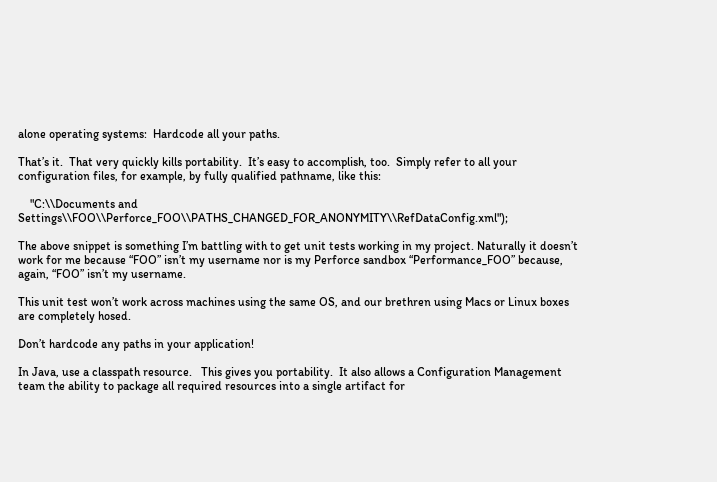alone operating systems:  Hardcode all your paths.

That’s it.  That very quickly kills portability.  It’s easy to accomplish, too.  Simply refer to all your configuration files, for example, by fully qualified pathname, like this:

    "C:\\Documents and Settings\\FOO\\Perforce_FOO\\PATHS_CHANGED_FOR_ANONYMITY\\RefDataConfig.xml");

The above snippet is something I’m battling with to get unit tests working in my project. Naturally it doesn’t work for me because “FOO” isn’t my username nor is my Perforce sandbox “Performance_FOO” because, again, “FOO” isn’t my username.

This unit test won’t work across machines using the same OS, and our brethren using Macs or Linux boxes are completely hosed.

Don’t hardcode any paths in your application!

In Java, use a classpath resource.   This gives you portability.  It also allows a Configuration Management team the ability to package all required resources into a single artifact for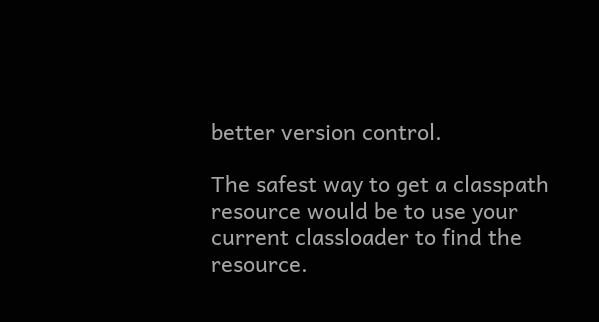better version control.

The safest way to get a classpath resource would be to use your current classloader to find the resource.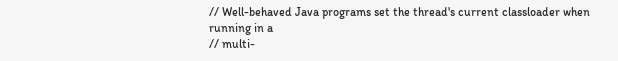// Well-behaved Java programs set the thread's current classloader when running in a
// multi-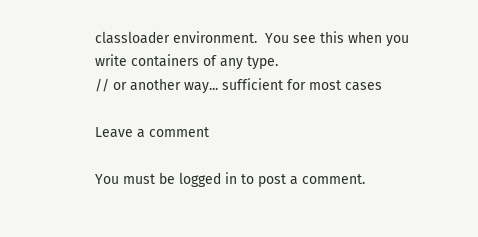classloader environment.  You see this when you write containers of any type.
// or another way... sufficient for most cases

Leave a comment

You must be logged in to post a comment.